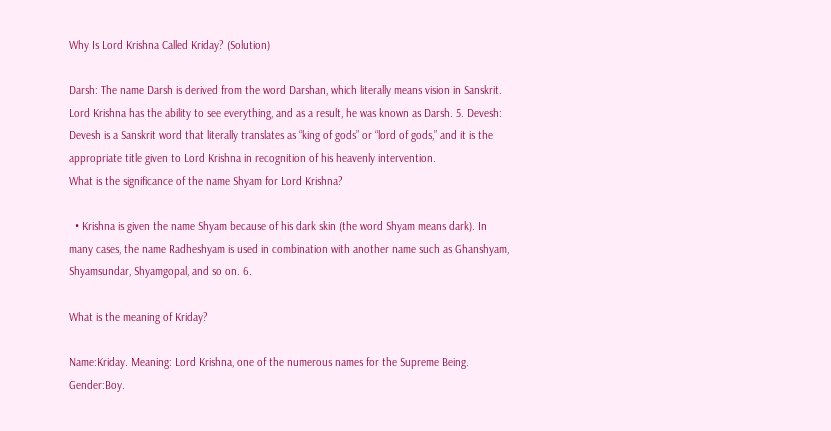Why Is Lord Krishna Called Kriday? (Solution)

Darsh: The name Darsh is derived from the word Darshan, which literally means vision in Sanskrit. Lord Krishna has the ability to see everything, and as a result, he was known as Darsh. 5. Devesh: Devesh is a Sanskrit word that literally translates as “king of gods” or “lord of gods,” and it is the appropriate title given to Lord Krishna in recognition of his heavenly intervention.
What is the significance of the name Shyam for Lord Krishna?

  • Krishna is given the name Shyam because of his dark skin (the word Shyam means dark). In many cases, the name Radheshyam is used in combination with another name such as Ghanshyam, Shyamsundar, Shyamgopal, and so on. 6.

What is the meaning of Kriday?

Name:Kriday. Meaning: Lord Krishna, one of the numerous names for the Supreme Being. Gender:Boy.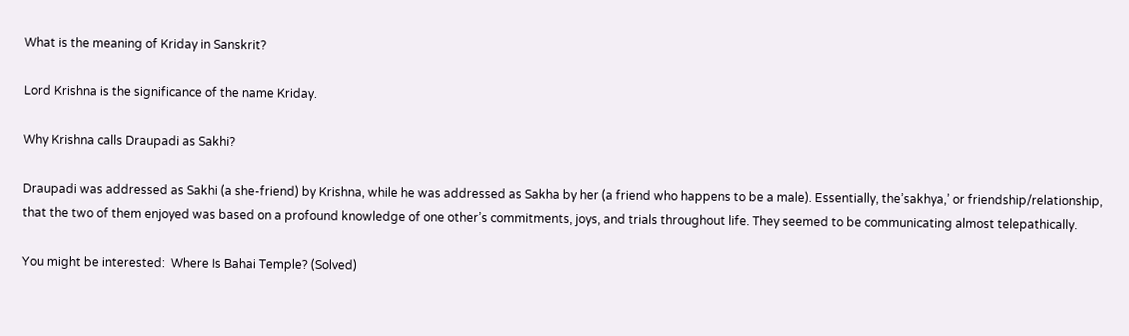What is the meaning of Kriday in Sanskrit?

Lord Krishna is the significance of the name Kriday.

Why Krishna calls Draupadi as Sakhi?

Draupadi was addressed as Sakhi (a she-friend) by Krishna, while he was addressed as Sakha by her (a friend who happens to be a male). Essentially, the’sakhya,’ or friendship/relationship, that the two of them enjoyed was based on a profound knowledge of one other’s commitments, joys, and trials throughout life. They seemed to be communicating almost telepathically.

You might be interested:  Where Is Bahai Temple? (Solved)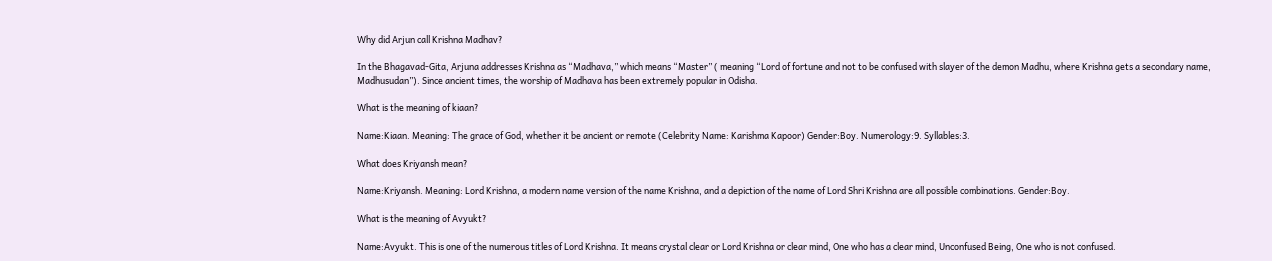Why did Arjun call Krishna Madhav?

In the Bhagavad-Gita, Arjuna addresses Krishna as “Madhava,” which means “Master” ( meaning “Lord of fortune and not to be confused with slayer of the demon Madhu, where Krishna gets a secondary name, Madhusudan”). Since ancient times, the worship of Madhava has been extremely popular in Odisha.

What is the meaning of kiaan?

Name:Kiaan. Meaning: The grace of God, whether it be ancient or remote (Celebrity Name: Karishma Kapoor) Gender:Boy. Numerology:9. Syllables:3.

What does Kriyansh mean?

Name:Kriyansh. Meaning: Lord Krishna, a modern name version of the name Krishna, and a depiction of the name of Lord Shri Krishna are all possible combinations. Gender:Boy.

What is the meaning of Avyukt?

Name:Avyukt. This is one of the numerous titles of Lord Krishna. It means crystal clear or Lord Krishna or clear mind, One who has a clear mind, Unconfused Being, One who is not confused.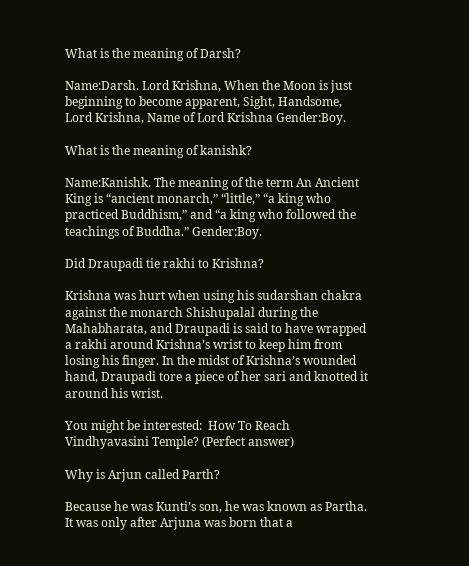What is the meaning of Darsh?

Name:Darsh. Lord Krishna, When the Moon is just beginning to become apparent, Sight, Handsome, Lord Krishna, Name of Lord Krishna Gender:Boy.

What is the meaning of kanishk?

Name:Kanishk. The meaning of the term An Ancient King is “ancient monarch,” “little,” “a king who practiced Buddhism,” and “a king who followed the teachings of Buddha.” Gender:Boy.

Did Draupadi tie rakhi to Krishna?

Krishna was hurt when using his sudarshan chakra against the monarch Shishupalal during the Mahabharata, and Draupadi is said to have wrapped a rakhi around Krishna’s wrist to keep him from losing his finger. In the midst of Krishna’s wounded hand, Draupadi tore a piece of her sari and knotted it around his wrist.

You might be interested:  How To Reach Vindhyavasini Temple? (Perfect answer)

Why is Arjun called Parth?

Because he was Kunti’s son, he was known as Partha. It was only after Arjuna was born that a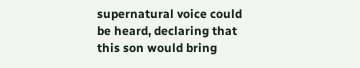supernatural voice could be heard, declaring that this son would bring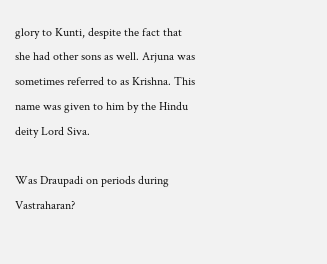glory to Kunti, despite the fact that she had other sons as well. Arjuna was sometimes referred to as Krishna. This name was given to him by the Hindu deity Lord Siva.

Was Draupadi on periods during Vastraharan?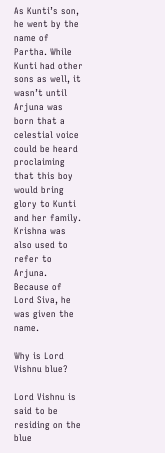As Kunti’s son, he went by the name of Partha. While Kunti had other sons as well, it wasn’t until Arjuna was born that a celestial voice could be heard proclaiming that this boy would bring glory to Kunti and her family. Krishna was also used to refer to Arjuna. Because of Lord Siva, he was given the name.

Why is Lord Vishnu blue?

Lord Vishnu is said to be residing on the blue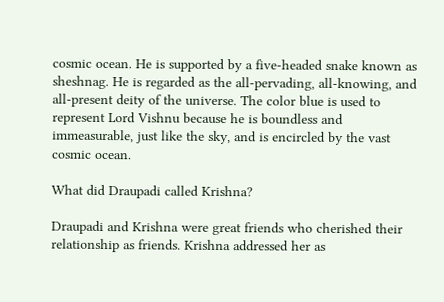cosmic ocean. He is supported by a five-headed snake known as sheshnag. He is regarded as the all-pervading, all-knowing, and all-present deity of the universe. The color blue is used to represent Lord Vishnu because he is boundless and immeasurable, just like the sky, and is encircled by the vast cosmic ocean.

What did Draupadi called Krishna?

Draupadi and Krishna were great friends who cherished their relationship as friends. Krishna addressed her as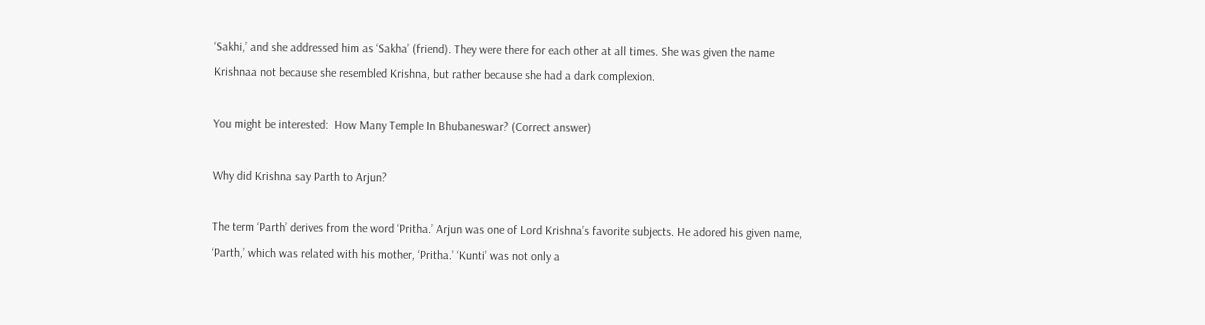‘Sakhi,’ and she addressed him as ‘Sakha’ (friend). They were there for each other at all times. She was given the name Krishnaa not because she resembled Krishna, but rather because she had a dark complexion.

You might be interested:  How Many Temple In Bhubaneswar? (Correct answer)

Why did Krishna say Parth to Arjun?

The term ‘Parth’ derives from the word ‘Pritha.’ Arjun was one of Lord Krishna’s favorite subjects. He adored his given name, ‘Parth,’ which was related with his mother, ‘Pritha.’ ‘Kunti’ was not only a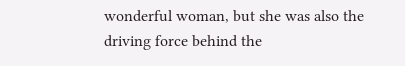wonderful woman, but she was also the driving force behind the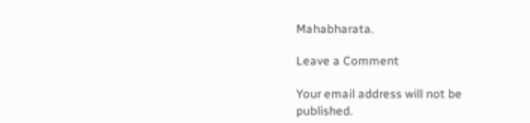Mahabharata.

Leave a Comment

Your email address will not be published.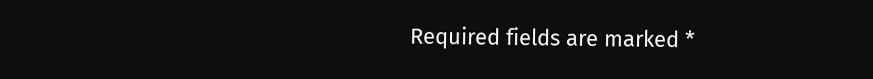Required fields are marked *